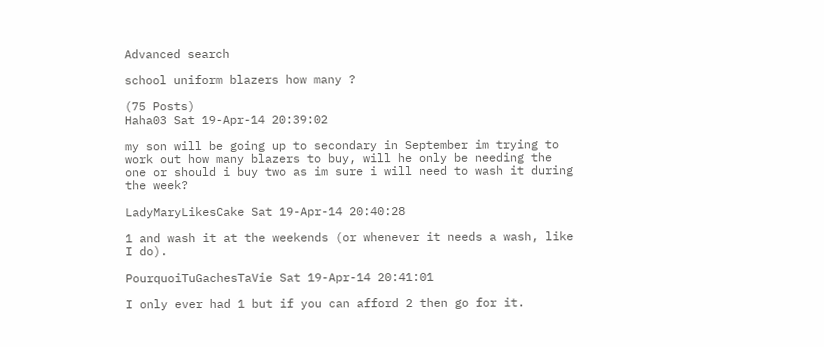Advanced search

school uniform blazers how many ?

(75 Posts)
Haha03 Sat 19-Apr-14 20:39:02

my son will be going up to secondary in September im trying to work out how many blazers to buy, will he only be needing the one or should i buy two as im sure i will need to wash it during the week?

LadyMaryLikesCake Sat 19-Apr-14 20:40:28

1 and wash it at the weekends (or whenever it needs a wash, like I do).

PourquoiTuGachesTaVie Sat 19-Apr-14 20:41:01

I only ever had 1 but if you can afford 2 then go for it.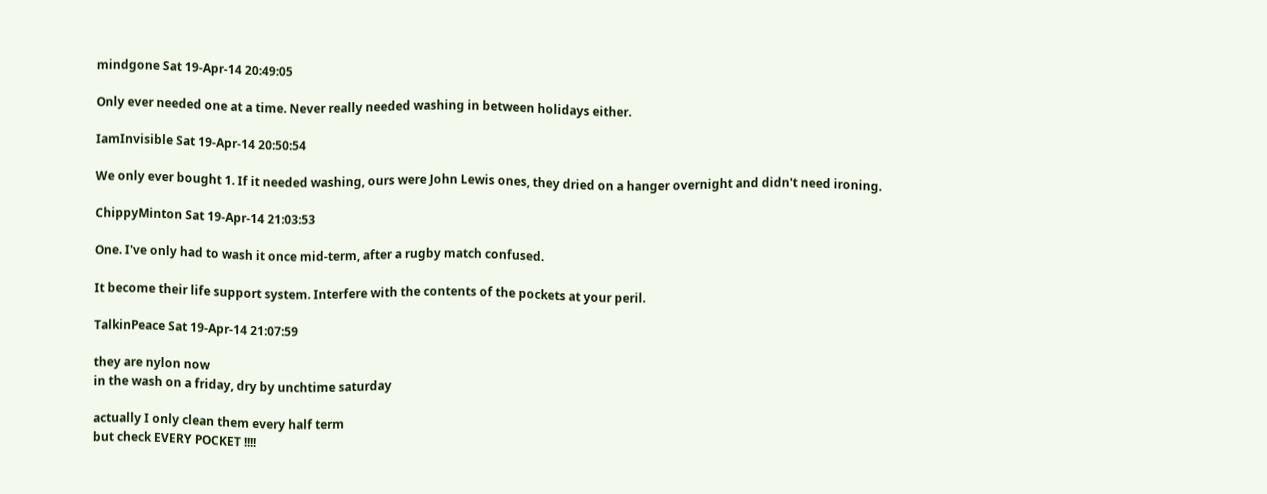mindgone Sat 19-Apr-14 20:49:05

Only ever needed one at a time. Never really needed washing in between holidays either.

IamInvisible Sat 19-Apr-14 20:50:54

We only ever bought 1. If it needed washing, ours were John Lewis ones, they dried on a hanger overnight and didn't need ironing.

ChippyMinton Sat 19-Apr-14 21:03:53

One. I've only had to wash it once mid-term, after a rugby match confused.

It become their life support system. Interfere with the contents of the pockets at your peril.

TalkinPeace Sat 19-Apr-14 21:07:59

they are nylon now
in the wash on a friday, dry by unchtime saturday

actually I only clean them every half term
but check EVERY POCKET !!!!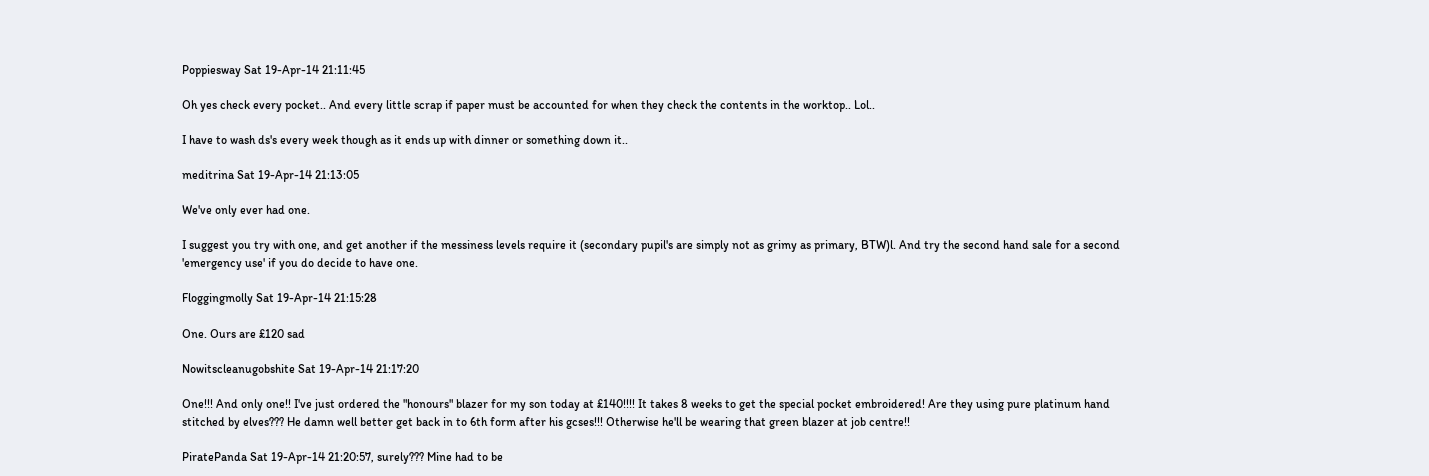Poppiesway Sat 19-Apr-14 21:11:45

Oh yes check every pocket.. And every little scrap if paper must be accounted for when they check the contents in the worktop.. Lol..

I have to wash ds's every week though as it ends up with dinner or something down it..

meditrina Sat 19-Apr-14 21:13:05

We've only ever had one.

I suggest you try with one, and get another if the messiness levels require it (secondary pupil's are simply not as grimy as primary, BTW)l. And try the second hand sale for a second 'emergency use' if you do decide to have one.

Floggingmolly Sat 19-Apr-14 21:15:28

One. Ours are £120 sad

Nowitscleanugobshite Sat 19-Apr-14 21:17:20

One!!! And only one!! I've just ordered the "honours" blazer for my son today at £140!!!! It takes 8 weeks to get the special pocket embroidered! Are they using pure platinum hand stitched by elves??? He damn well better get back in to 6th form after his gcses!!! Otherwise he'll be wearing that green blazer at job centre!!

PiratePanda Sat 19-Apr-14 21:20:57, surely??? Mine had to be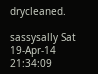drycleaned.

sassysally Sat 19-Apr-14 21:34:09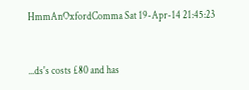HmmAnOxfordComma Sat 19-Apr-14 21:45:23


...ds's costs £80 and has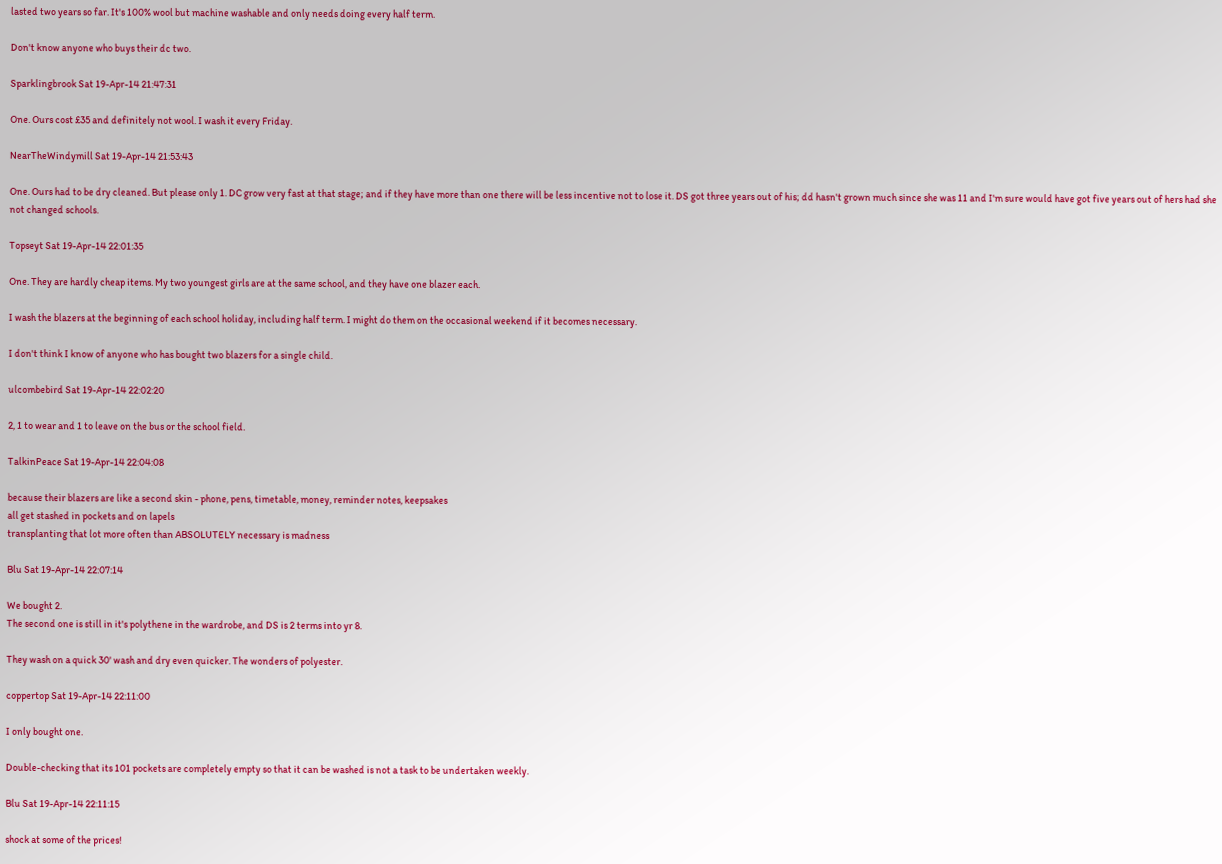lasted two years so far. It's 100% wool but machine washable and only needs doing every half term.

Don't know anyone who buys their dc two.

Sparklingbrook Sat 19-Apr-14 21:47:31

One. Ours cost £35 and definitely not wool. I wash it every Friday.

NearTheWindymill Sat 19-Apr-14 21:53:43

One. Ours had to be dry cleaned. But please only 1. DC grow very fast at that stage; and if they have more than one there will be less incentive not to lose it. DS got three years out of his; dd hasn't grown much since she was 11 and I'm sure would have got five years out of hers had she not changed schools.

Topseyt Sat 19-Apr-14 22:01:35

One. They are hardly cheap items. My two youngest girls are at the same school, and they have one blazer each.

I wash the blazers at the beginning of each school holiday, including half term. I might do them on the occasional weekend if it becomes necessary.

I don't think I know of anyone who has bought two blazers for a single child.

ulcombebird Sat 19-Apr-14 22:02:20

2, 1 to wear and 1 to leave on the bus or the school field.

TalkinPeace Sat 19-Apr-14 22:04:08

because their blazers are like a second skin - phone, pens, timetable, money, reminder notes, keepsakes
all get stashed in pockets and on lapels
transplanting that lot more often than ABSOLUTELY necessary is madness

Blu Sat 19-Apr-14 22:07:14

We bought 2.
The second one is still in it's polythene in the wardrobe, and DS is 2 terms into yr 8.

They wash on a quick 30' wash and dry even quicker. The wonders of polyester.

coppertop Sat 19-Apr-14 22:11:00

I only bought one.

Double-checking that its 101 pockets are completely empty so that it can be washed is not a task to be undertaken weekly.

Blu Sat 19-Apr-14 22:11:15

shock at some of the prices!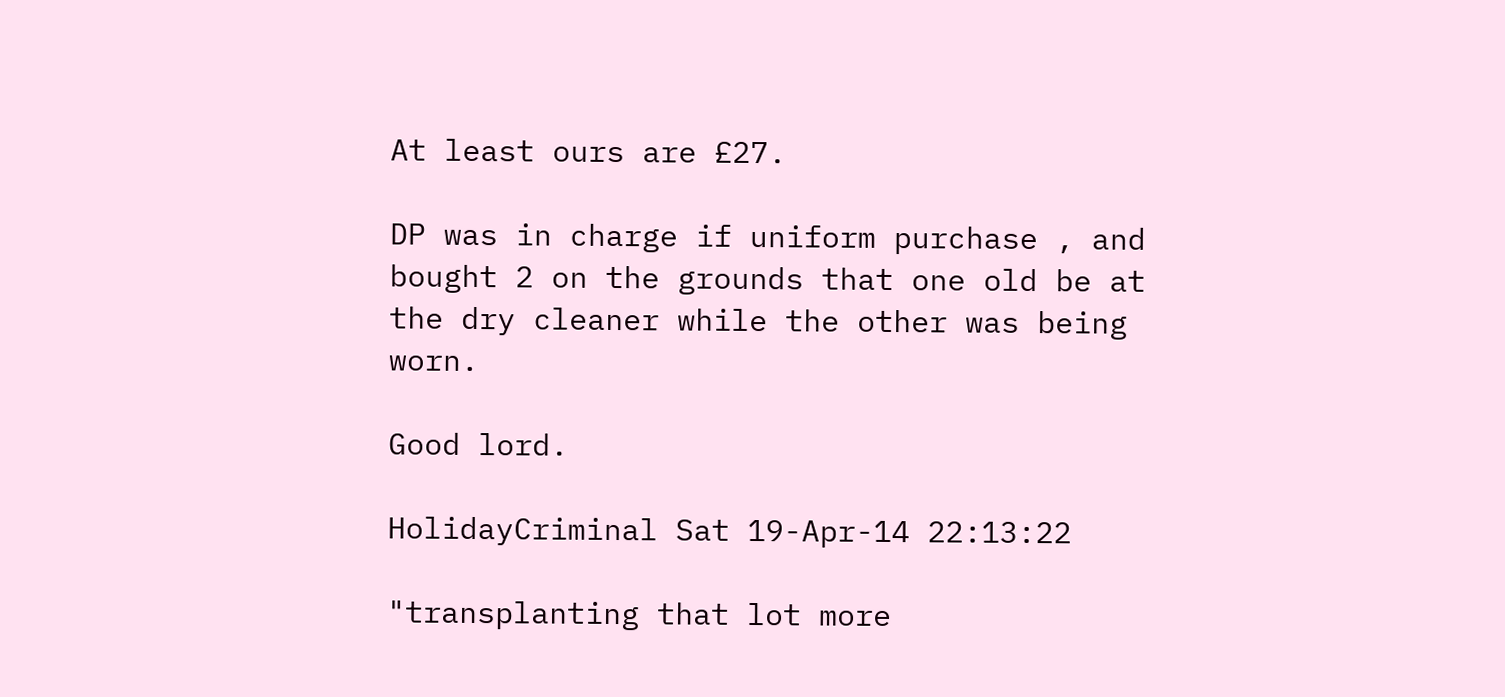At least ours are £27.

DP was in charge if uniform purchase , and bought 2 on the grounds that one old be at the dry cleaner while the other was being worn.

Good lord.

HolidayCriminal Sat 19-Apr-14 22:13:22

"transplanting that lot more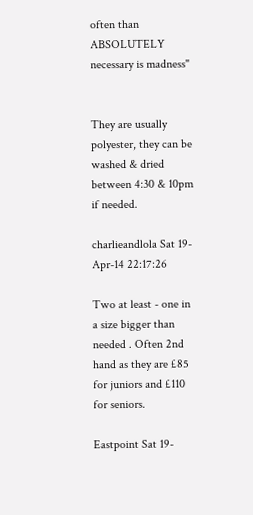often than ABSOLUTELY necessary is madness"


They are usually polyester, they can be washed & dried between 4:30 & 10pm if needed.

charlieandlola Sat 19-Apr-14 22:17:26

Two at least - one in a size bigger than needed . Often 2nd hand as they are £85 for juniors and £110 for seniors.

Eastpoint Sat 19-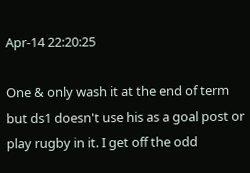Apr-14 22:20:25

One & only wash it at the end of term but ds1 doesn't use his as a goal post or play rugby in it. I get off the odd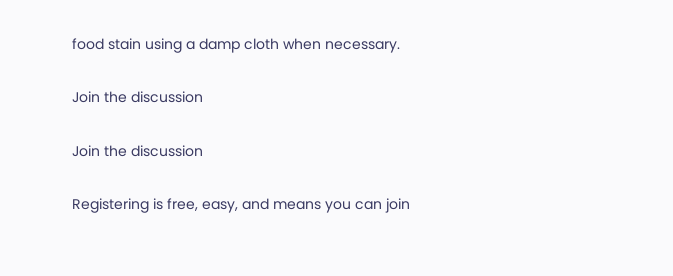food stain using a damp cloth when necessary.

Join the discussion

Join the discussion

Registering is free, easy, and means you can join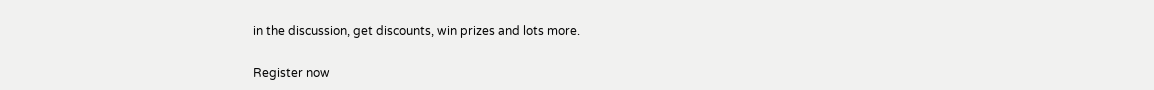in the discussion, get discounts, win prizes and lots more.

Register now